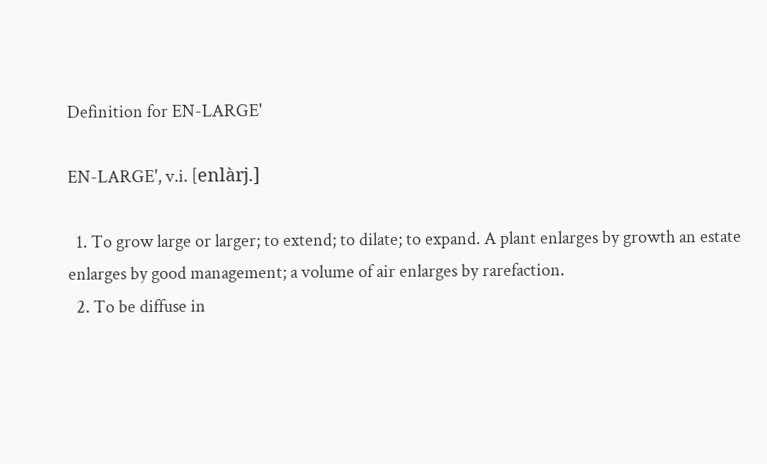Definition for EN-LARGE'

EN-LARGE', v.i. [enlàrj.]

  1. To grow large or larger; to extend; to dilate; to expand. A plant enlarges by growth an estate enlarges by good management; a volume of air enlarges by rarefaction.
  2. To be diffuse in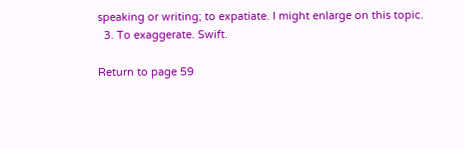speaking or writing; to expatiate. I might enlarge on this topic.
  3. To exaggerate. Swift.

Return to page 59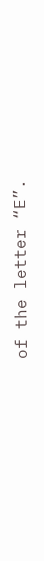of the letter “E”.